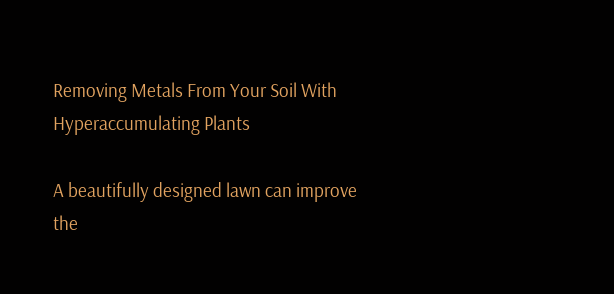Removing Metals From Your Soil With Hyperaccumulating Plants

A beautifully designed lawn can improve the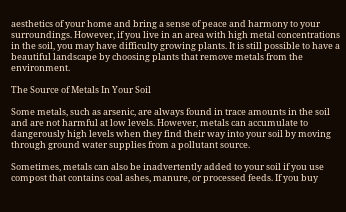aesthetics of your home and bring a sense of peace and harmony to your surroundings. However, if you live in an area with high metal concentrations in the soil, you may have difficulty growing plants. It is still possible to have a beautiful landscape by choosing plants that remove metals from the environment.

The Source of Metals In Your Soil

Some metals, such as arsenic, are always found in trace amounts in the soil and are not harmful at low levels. However, metals can accumulate to dangerously high levels when they find their way into your soil by moving through ground water supplies from a pollutant source.

Sometimes, metals can also be inadvertently added to your soil if you use compost that contains coal ashes, manure, or processed feeds. If you buy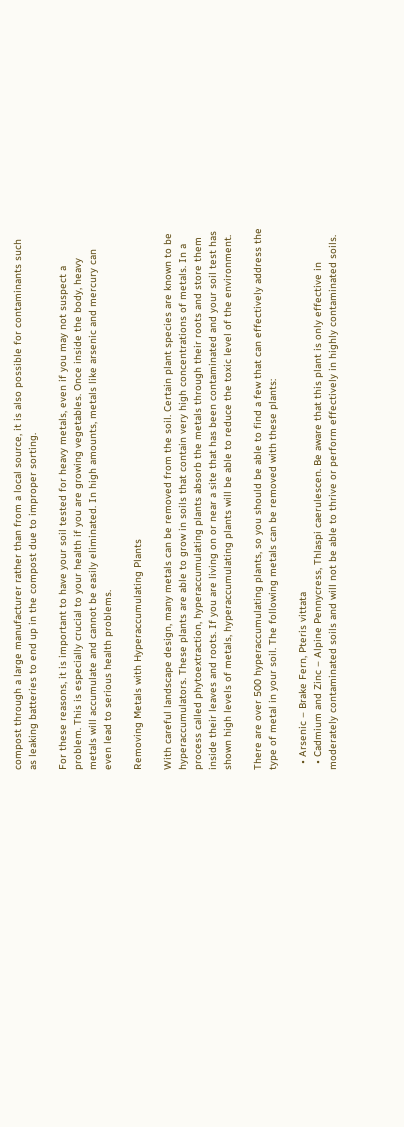compost through a large manufacturer rather than from a local source, it is also possible for contaminants such as leaking batteries to end up in the compost due to improper sorting.

For these reasons, it is important to have your soil tested for heavy metals, even if you may not suspect a problem. This is especially crucial to your health if you are growing vegetables. Once inside the body, heavy metals will accumulate and cannot be easily eliminated. In high amounts, metals like arsenic and mercury can even lead to serious health problems.

Removing Metals with Hyperaccumulating Plants

With careful landscape design, many metals can be removed from the soil. Certain plant species are known to be hyperaccumulators. These plants are able to grow in soils that contain very high concentrations of metals. In a process called phytoextraction, hyperaccumulating plants absorb the metals through their roots and store them inside their leaves and roots. If you are living on or near a site that has been contaminated and your soil test has shown high levels of metals, hyperaccumulating plants will be able to reduce the toxic level of the environment.

There are over 500 hyperaccumulating plants, so you should be able to find a few that can effectively address the type of metal in your soil. The following metals can be removed with these plants:

  • Arsenic – Brake Fern, Pteris vittata
  • Cadmium and Zinc – Alpine Pennycress, Thlaspi caerulescen. Be aware that this plant is only effective in moderately contaminated soils and will not be able to thrive or perform effectively in highly contaminated soils.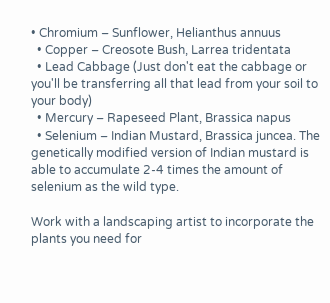• Chromium – Sunflower, Helianthus annuus
  • Copper – Creosote Bush, Larrea tridentata
  • Lead Cabbage (Just don't eat the cabbage or you'll be transferring all that lead from your soil to your body)
  • Mercury – Rapeseed Plant, Brassica napus
  • Selenium – Indian Mustard, Brassica juncea. The genetically modified version of Indian mustard is able to accumulate 2-4 times the amount of selenium as the wild type.

Work with a landscaping artist to incorporate the plants you need for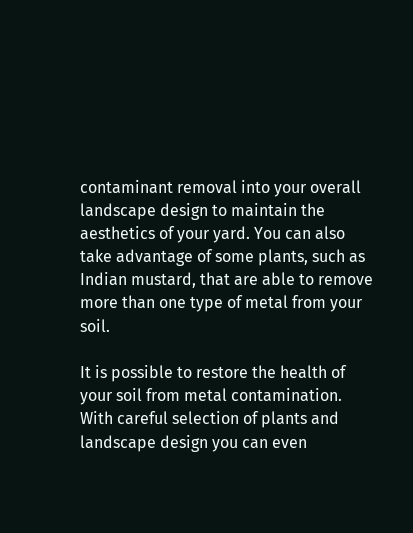contaminant removal into your overall landscape design to maintain the aesthetics of your yard. You can also take advantage of some plants, such as Indian mustard, that are able to remove more than one type of metal from your soil.

It is possible to restore the health of your soil from metal contamination. With careful selection of plants and landscape design you can even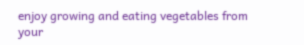enjoy growing and eating vegetables from your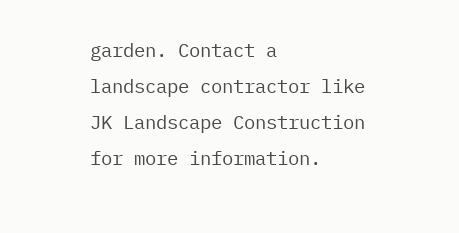garden. Contact a landscape contractor like JK Landscape Construction for more information.